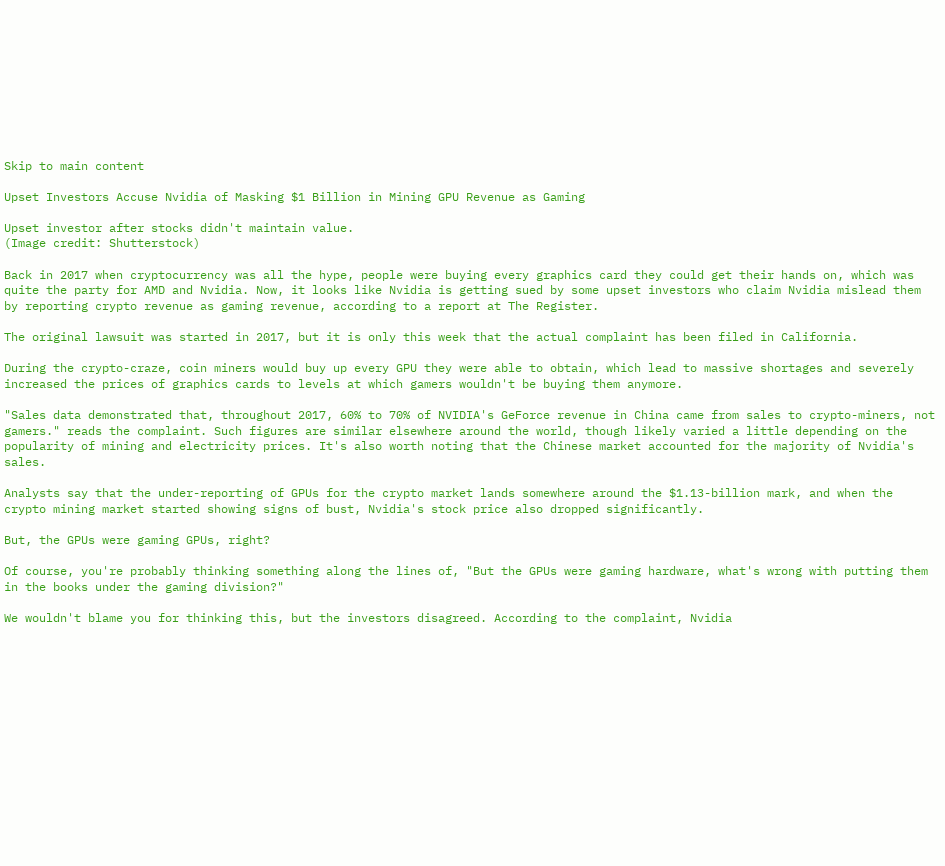Skip to main content

Upset Investors Accuse Nvidia of Masking $1 Billion in Mining GPU Revenue as Gaming

Upset investor after stocks didn't maintain value.
(Image credit: Shutterstock)

Back in 2017 when cryptocurrency was all the hype, people were buying every graphics card they could get their hands on, which was quite the party for AMD and Nvidia. Now, it looks like Nvidia is getting sued by some upset investors who claim Nvidia mislead them by reporting crypto revenue as gaming revenue, according to a report at The Register.

The original lawsuit was started in 2017, but it is only this week that the actual complaint has been filed in California.

During the crypto-craze, coin miners would buy up every GPU they were able to obtain, which lead to massive shortages and severely increased the prices of graphics cards to levels at which gamers wouldn't be buying them anymore.

"Sales data demonstrated that, throughout 2017, 60% to 70% of NVIDIA's GeForce revenue in China came from sales to crypto-miners, not gamers." reads the complaint. Such figures are similar elsewhere around the world, though likely varied a little depending on the popularity of mining and electricity prices. It's also worth noting that the Chinese market accounted for the majority of Nvidia's sales.

Analysts say that the under-reporting of GPUs for the crypto market lands somewhere around the $1.13-billion mark, and when the crypto mining market started showing signs of bust, Nvidia's stock price also dropped significantly.

But, the GPUs were gaming GPUs, right?

Of course, you're probably thinking something along the lines of, "But the GPUs were gaming hardware, what's wrong with putting them in the books under the gaming division?"

We wouldn't blame you for thinking this, but the investors disagreed. According to the complaint, Nvidia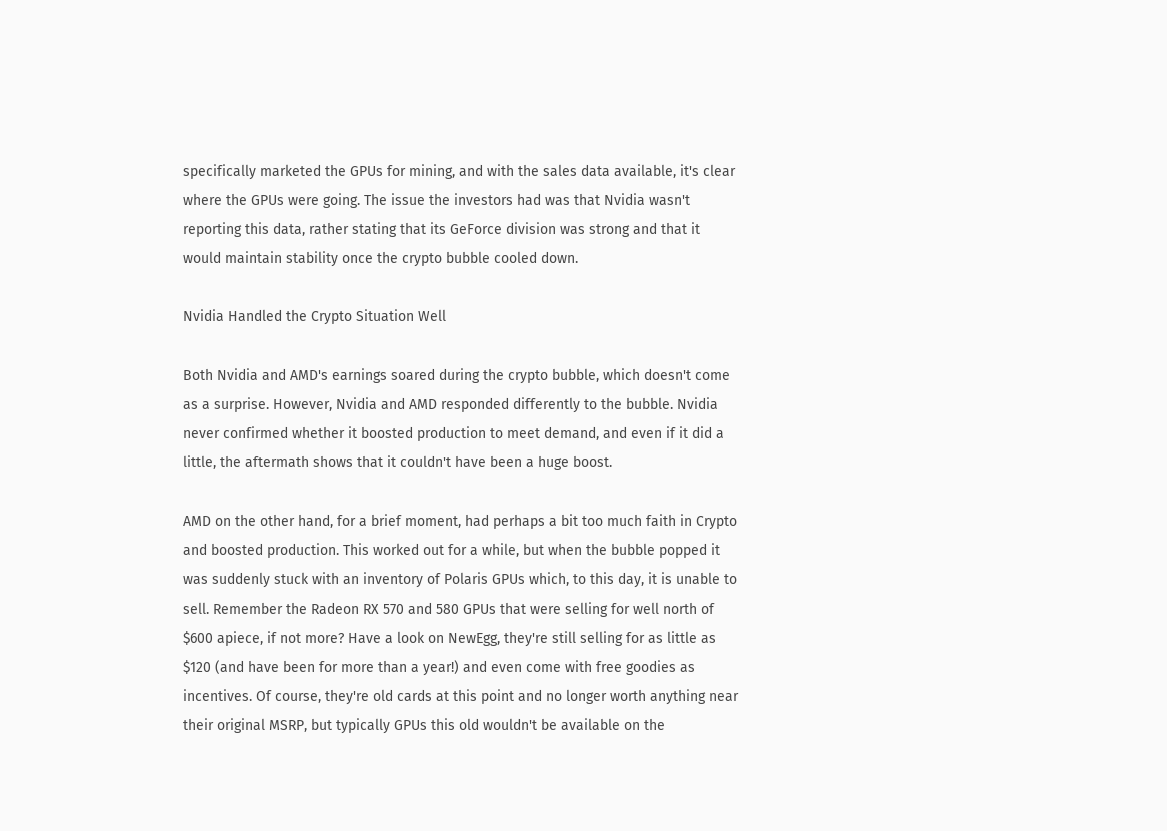specifically marketed the GPUs for mining, and with the sales data available, it's clear where the GPUs were going. The issue the investors had was that Nvidia wasn't reporting this data, rather stating that its GeForce division was strong and that it would maintain stability once the crypto bubble cooled down.

Nvidia Handled the Crypto Situation Well

Both Nvidia and AMD's earnings soared during the crypto bubble, which doesn't come as a surprise. However, Nvidia and AMD responded differently to the bubble. Nvidia never confirmed whether it boosted production to meet demand, and even if it did a little, the aftermath shows that it couldn't have been a huge boost.

AMD on the other hand, for a brief moment, had perhaps a bit too much faith in Crypto and boosted production. This worked out for a while, but when the bubble popped it was suddenly stuck with an inventory of Polaris GPUs which, to this day, it is unable to sell. Remember the Radeon RX 570 and 580 GPUs that were selling for well north of $600 apiece, if not more? Have a look on NewEgg, they're still selling for as little as $120 (and have been for more than a year!) and even come with free goodies as incentives. Of course, they're old cards at this point and no longer worth anything near their original MSRP, but typically GPUs this old wouldn't be available on the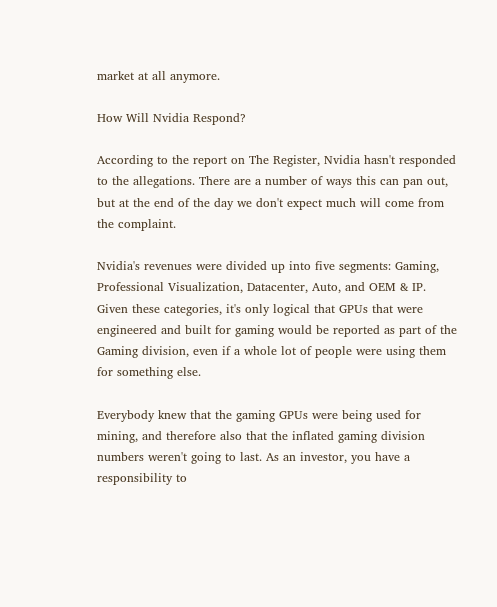market at all anymore.

How Will Nvidia Respond?

According to the report on The Register, Nvidia hasn't responded to the allegations. There are a number of ways this can pan out, but at the end of the day we don't expect much will come from the complaint.

Nvidia's revenues were divided up into five segments: Gaming, Professional Visualization, Datacenter, Auto, and OEM & IP. Given these categories, it's only logical that GPUs that were engineered and built for gaming would be reported as part of the Gaming division, even if a whole lot of people were using them for something else.

Everybody knew that the gaming GPUs were being used for mining, and therefore also that the inflated gaming division numbers weren't going to last. As an investor, you have a responsibility to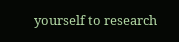yourself to research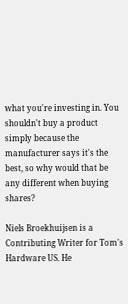what you're investing in. You shouldn't buy a product simply because the manufacturer says it's the best, so why would that be any different when buying shares?

Niels Broekhuijsen is a Contributing Writer for Tom's Hardware US. He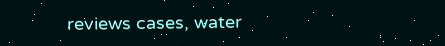reviews cases, water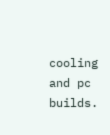cooling and pc builds.